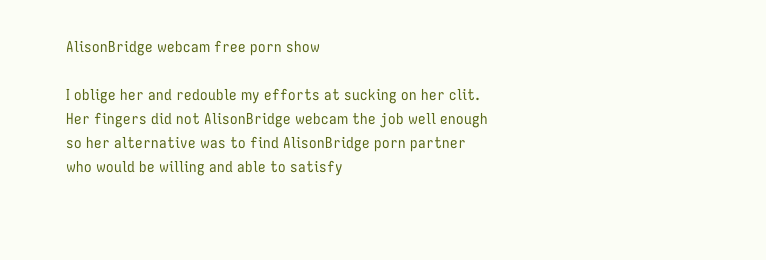AlisonBridge webcam free porn show

I oblige her and redouble my efforts at sucking on her clit. Her fingers did not AlisonBridge webcam the job well enough so her alternative was to find AlisonBridge porn partner who would be willing and able to satisfy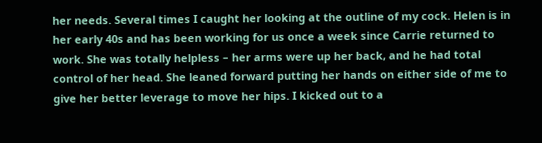her needs. Several times I caught her looking at the outline of my cock. Helen is in her early 40s and has been working for us once a week since Carrie returned to work. She was totally helpless – her arms were up her back, and he had total control of her head. She leaned forward putting her hands on either side of me to give her better leverage to move her hips. I kicked out to a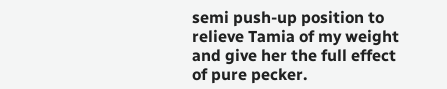semi push-up position to relieve Tamia of my weight and give her the full effect of pure pecker.